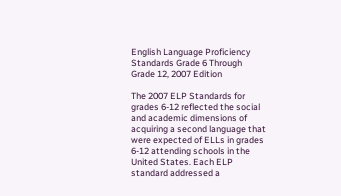English Language Proficiency Standards Grade 6 Through Grade 12, 2007 Edition

The 2007 ELP Standards for grades 6-12 reflected the social and academic dimensions of acquiring a second language that were expected of ELLs in grades 6-12 attending schools in the United States. Each ELP standard addressed a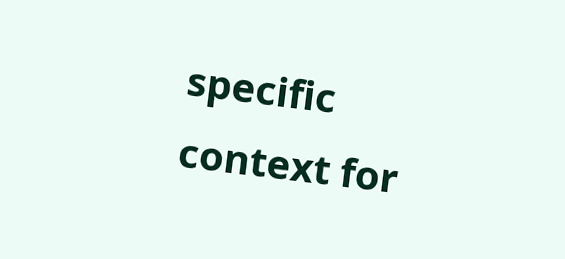specific context for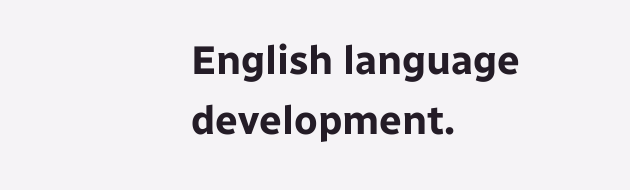English language development.